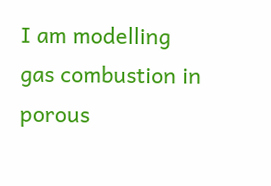I am modelling gas combustion in porous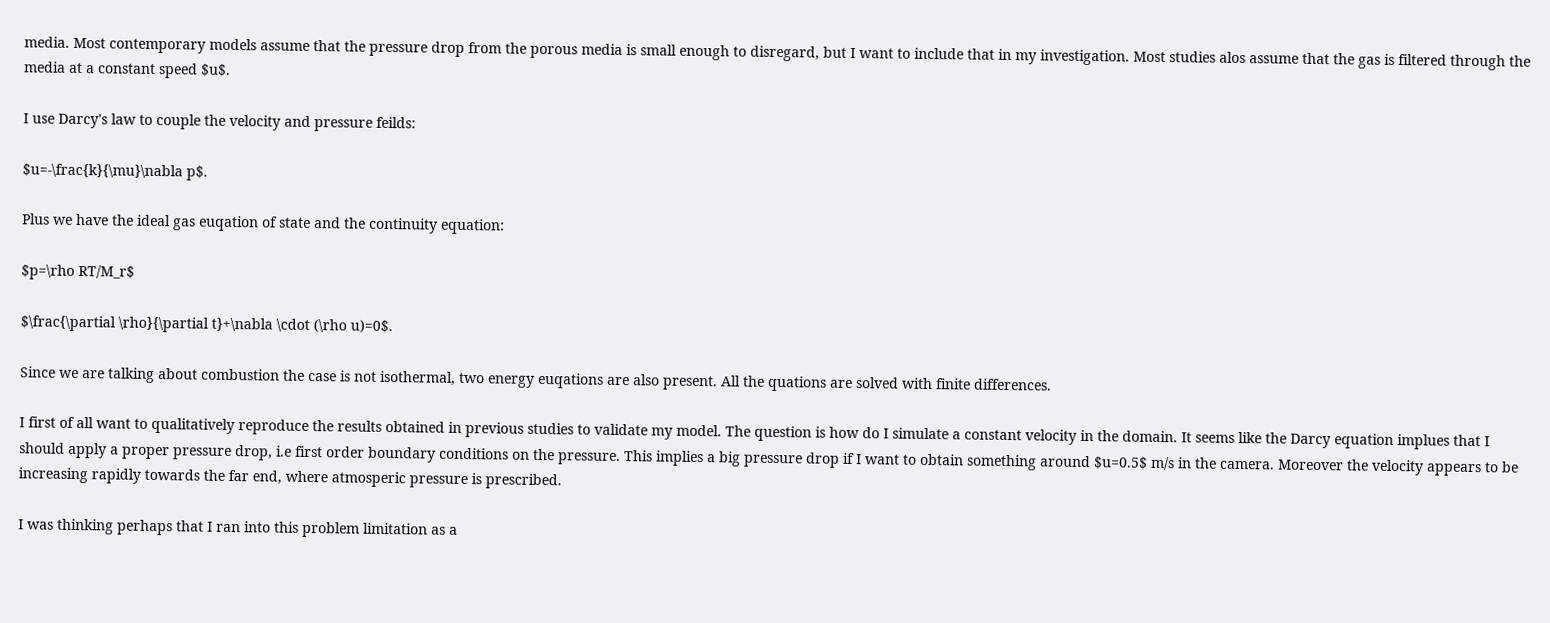media. Most contemporary models assume that the pressure drop from the porous media is small enough to disregard, but I want to include that in my investigation. Most studies alos assume that the gas is filtered through the media at a constant speed $u$.

I use Darcy's law to couple the velocity and pressure feilds:

$u=-\frac{k}{\mu}\nabla p$.

Plus we have the ideal gas euqation of state and the continuity equation:

$p=\rho RT/M_r$

$\frac{\partial \rho}{\partial t}+\nabla \cdot (\rho u)=0$.

Since we are talking about combustion the case is not isothermal, two energy euqations are also present. All the quations are solved with finite differences.

I first of all want to qualitatively reproduce the results obtained in previous studies to validate my model. The question is how do I simulate a constant velocity in the domain. It seems like the Darcy equation implues that I should apply a proper pressure drop, i.e first order boundary conditions on the pressure. This implies a big pressure drop if I want to obtain something around $u=0.5$ m/s in the camera. Moreover the velocity appears to be increasing rapidly towards the far end, where atmosperic pressure is prescribed.

I was thinking perhaps that I ran into this problem limitation as a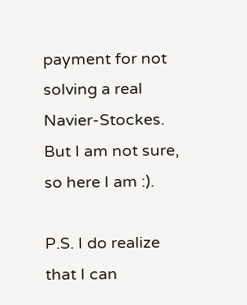payment for not solving a real Navier-Stockes. But I am not sure, so here I am :).

P.S. I do realize that I can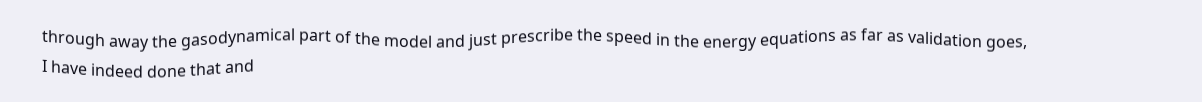through away the gasodynamical part of the model and just prescribe the speed in the energy equations as far as validation goes, I have indeed done that and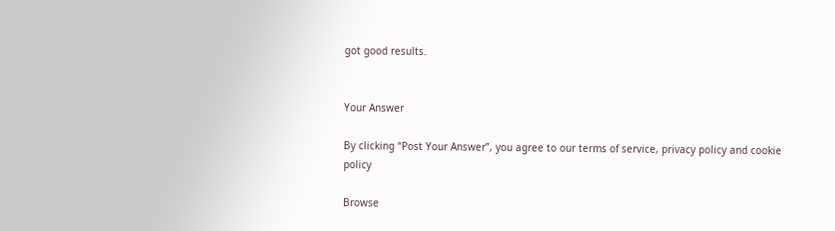got good results.


Your Answer

By clicking “Post Your Answer”, you agree to our terms of service, privacy policy and cookie policy

Browse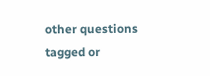other questions tagged or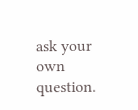ask your own question.